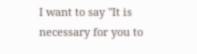I want to say "It is necessary for you to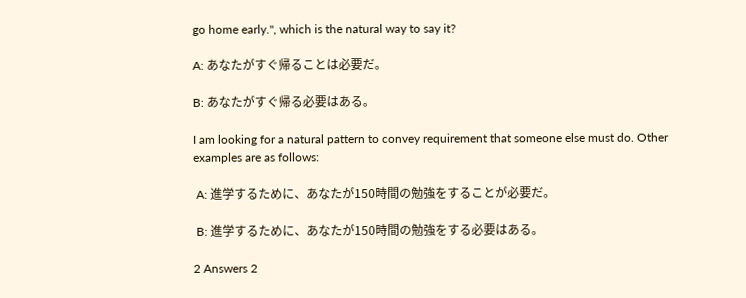go home early.", which is the natural way to say it?

A: あなたがすぐ帰ることは必要だ。

B: あなたがすぐ帰る必要はある。

I am looking for a natural pattern to convey requirement that someone else must do. Other examples are as follows:

 A: 進学するために、あなたが150時間の勉強をすることが必要だ。

 B: 進学するために、あなたが150時間の勉強をする必要はある。

2 Answers 2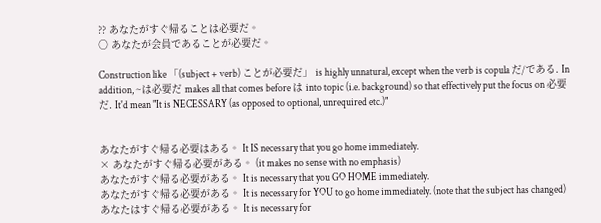?? あなたがすぐ帰ることは必要だ。
○ あなたが会員であることが必要だ。

Construction like 「(subject + verb) ことが必要だ」 is highly unnatural, except when the verb is copula だ/である. In addition, ~は必要だ makes all that comes before は into topic (i.e. background) so that effectively put the focus on 必要だ. It'd mean "It is NECESSARY (as opposed to optional, unrequired etc.)"


あなたがすぐ帰る必要はある。 It IS necessary that you go home immediately.
× あなたがすぐ帰る必要がある。 (it makes no sense with no emphasis)
あなたがすぐ帰る必要がある。 It is necessary that you GO HOME immediately.
あなたがすぐ帰る必要がある。 It is necessary for YOU to go home immediately. (note that the subject has changed)
あなたはすぐ帰る必要がある。 It is necessary for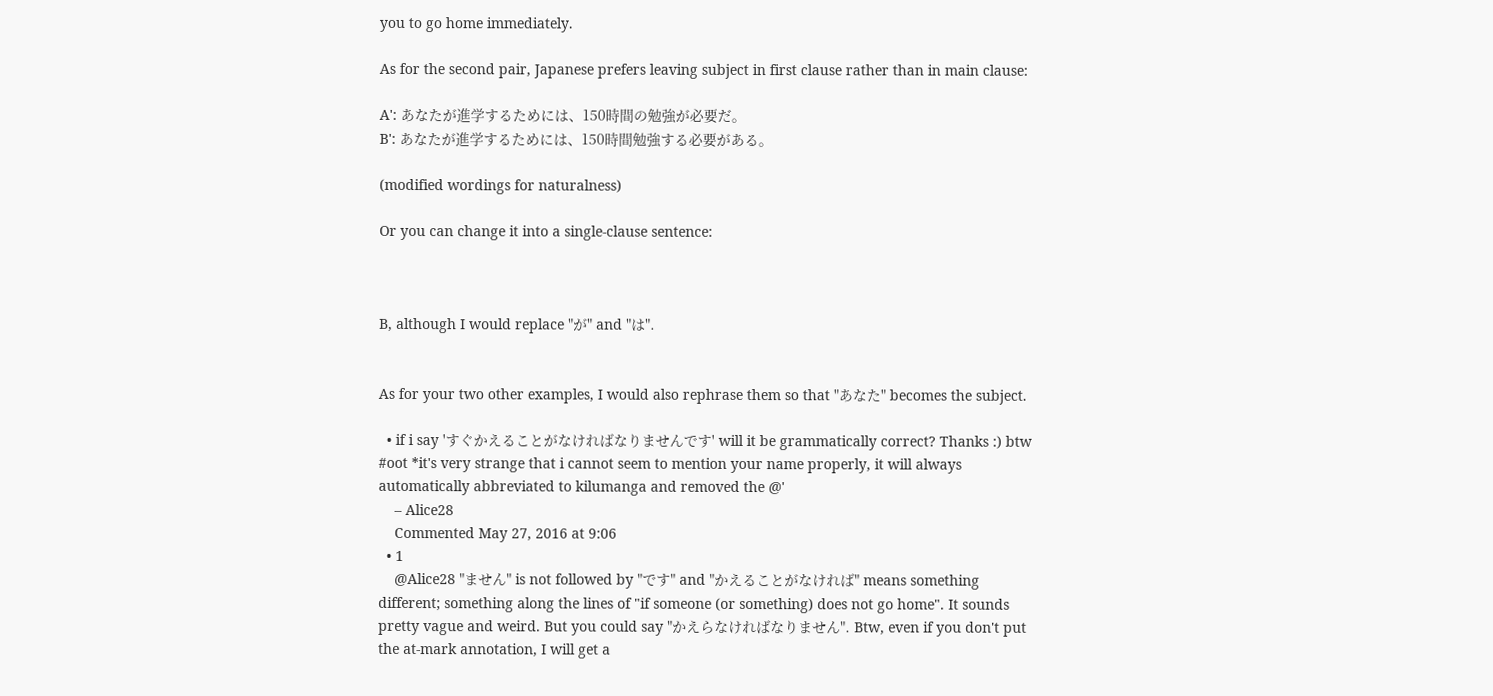you to go home immediately.

As for the second pair, Japanese prefers leaving subject in first clause rather than in main clause:

A': あなたが進学するためには、150時間の勉強が必要だ。
B': あなたが進学するためには、150時間勉強する必要がある。

(modified wordings for naturalness)

Or you can change it into a single-clause sentence:



B, although I would replace "が" and "は".


As for your two other examples, I would also rephrase them so that "あなた" becomes the subject.

  • if i say 'すぐかえることがなければなりませんです' will it be grammatically correct? Thanks :) btw #oot *it's very strange that i cannot seem to mention your name properly, it will always automatically abbreviated to kilumanga and removed the @'
    – Alice28
    Commented May 27, 2016 at 9:06
  • 1
    @Alice28 "ません" is not followed by "です" and "かえることがなければ" means something different; something along the lines of "if someone (or something) does not go home". It sounds pretty vague and weird. But you could say "かえらなければなりません". Btw, even if you don't put the at-mark annotation, I will get a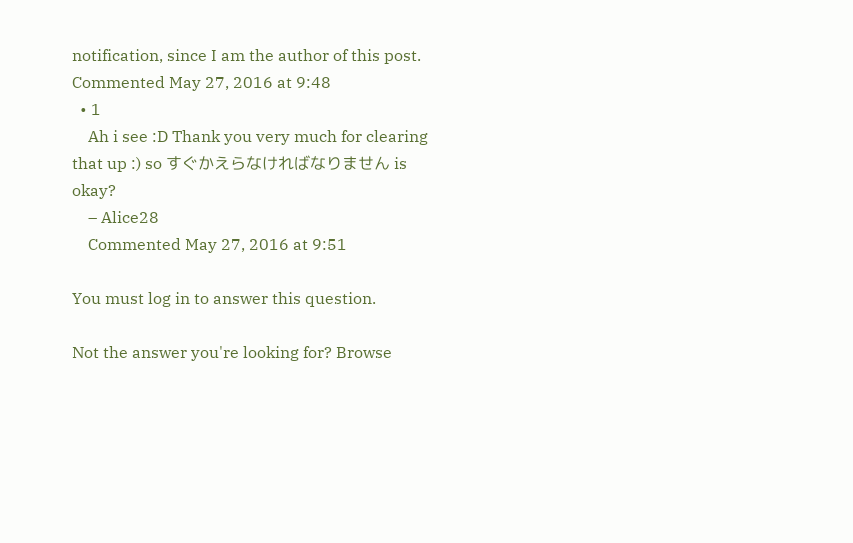notification, since I am the author of this post. Commented May 27, 2016 at 9:48
  • 1
    Ah i see :D Thank you very much for clearing that up :) so すぐかえらなければなりません is okay?
    – Alice28
    Commented May 27, 2016 at 9:51

You must log in to answer this question.

Not the answer you're looking for? Browse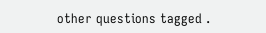other questions tagged .